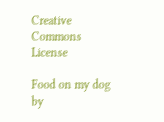Creative Commons License

Food on my dog
by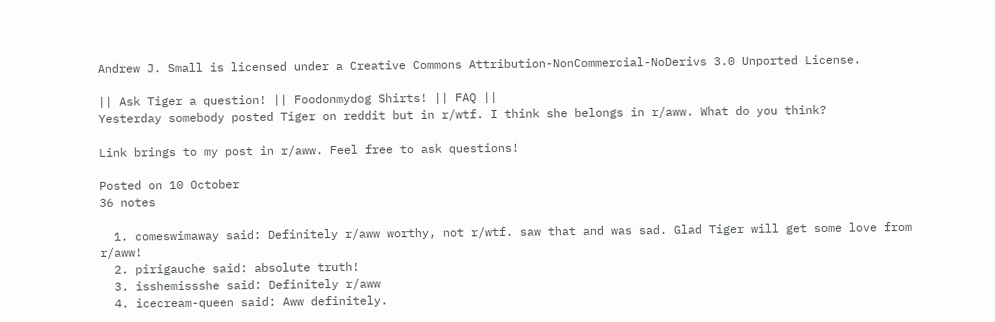Andrew J. Small is licensed under a Creative Commons Attribution-NonCommercial-NoDerivs 3.0 Unported License.

|| Ask Tiger a question! || Foodonmydog Shirts! || FAQ ||
Yesterday somebody posted Tiger on reddit but in r/wtf. I think she belongs in r/aww. What do you think?

Link brings to my post in r/aww. Feel free to ask questions!

Posted on 10 October
36 notes

  1. comeswimaway said: Definitely r/aww worthy, not r/wtf. saw that and was sad. Glad Tiger will get some love from r/aww!
  2. pirigauche said: absolute truth!
  3. isshemissshe said: Definitely r/aww
  4. icecream-queen said: Aww definitely.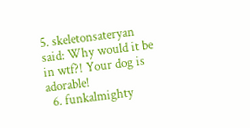5. skeletonsateryan said: Why would it be in wtf?! Your dog is adorable!
  6. funkalmighty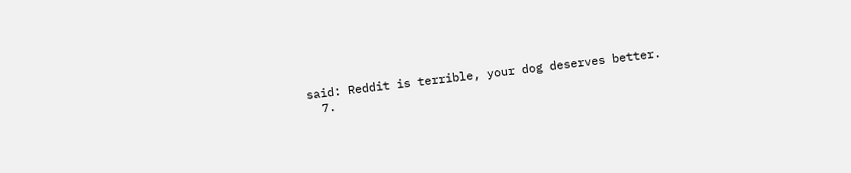said: Reddit is terrible, your dog deserves better.
  7.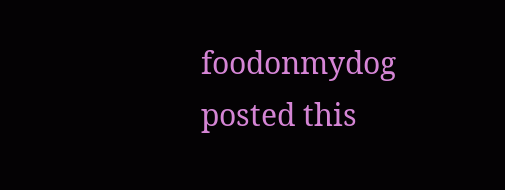foodonmydog posted this